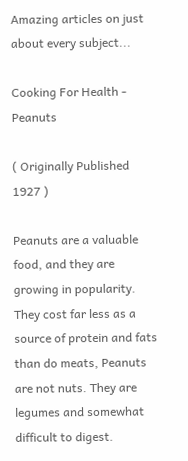Amazing articles on just about every subject...

Cooking For Health - Peanuts

( Originally Published 1927 )

Peanuts are a valuable food, and they are growing in popularity. They cost far less as a source of protein and fats than do meats, Peanuts are not nuts. They are legumes and somewhat difficult to digest.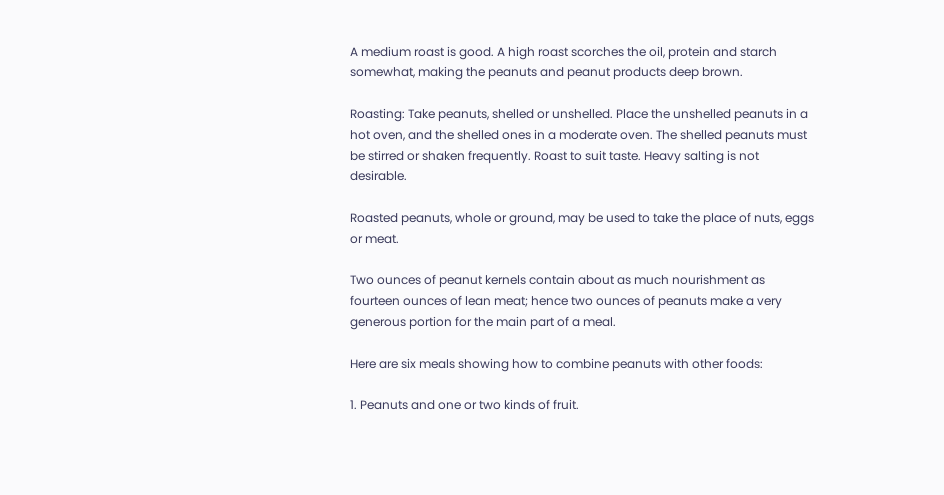A medium roast is good. A high roast scorches the oil, protein and starch somewhat, making the peanuts and peanut products deep brown.

Roasting: Take peanuts, shelled or unshelled. Place the unshelled peanuts in a hot oven, and the shelled ones in a moderate oven. The shelled peanuts must be stirred or shaken frequently. Roast to suit taste. Heavy salting is not desirable.

Roasted peanuts, whole or ground, may be used to take the place of nuts, eggs or meat.

Two ounces of peanut kernels contain about as much nourishment as fourteen ounces of lean meat; hence two ounces of peanuts make a very generous portion for the main part of a meal.

Here are six meals showing how to combine peanuts with other foods:

1. Peanuts and one or two kinds of fruit.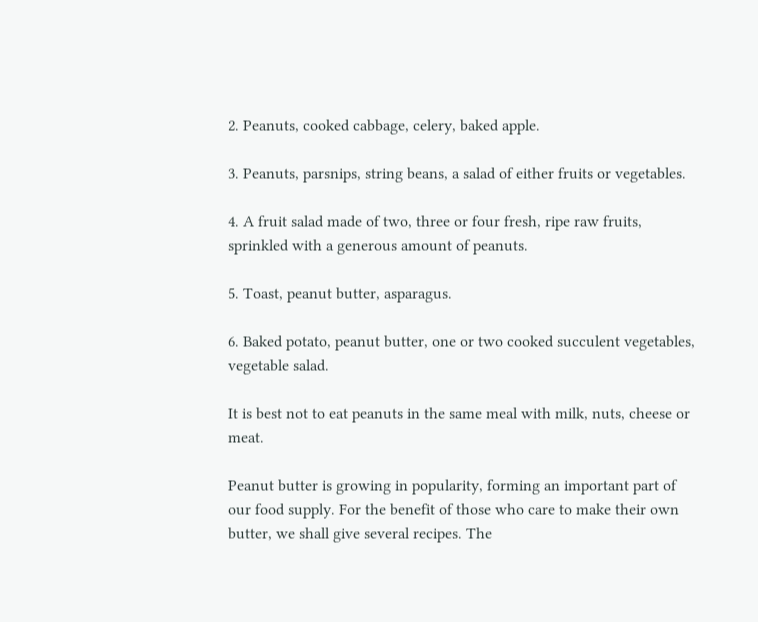2. Peanuts, cooked cabbage, celery, baked apple.

3. Peanuts, parsnips, string beans, a salad of either fruits or vegetables.

4. A fruit salad made of two, three or four fresh, ripe raw fruits, sprinkled with a generous amount of peanuts.

5. Toast, peanut butter, asparagus.

6. Baked potato, peanut butter, one or two cooked succulent vegetables, vegetable salad.

It is best not to eat peanuts in the same meal with milk, nuts, cheese or meat.

Peanut butter is growing in popularity, forming an important part of our food supply. For the benefit of those who care to make their own butter, we shall give several recipes. The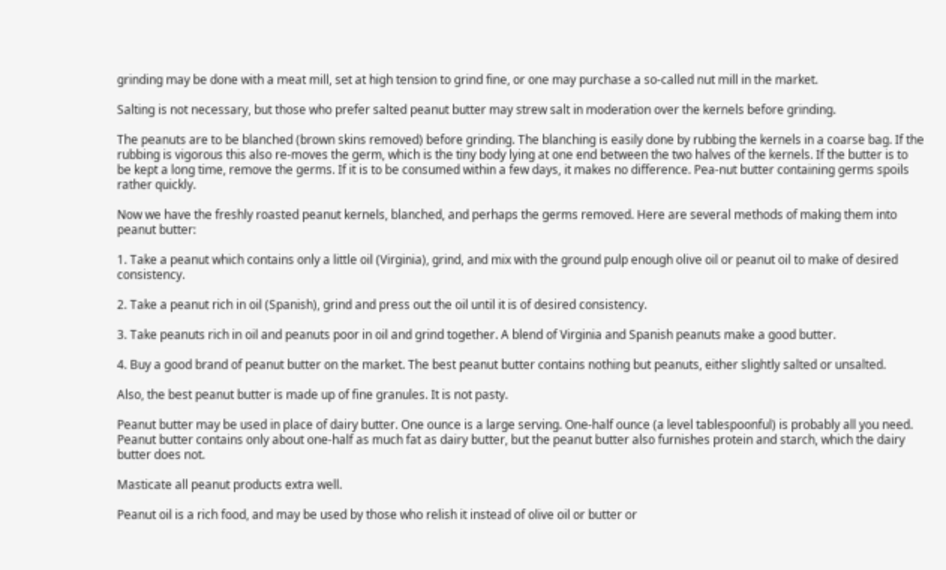grinding may be done with a meat mill, set at high tension to grind fine, or one may purchase a so-called nut mill in the market.

Salting is not necessary, but those who prefer salted peanut butter may strew salt in moderation over the kernels before grinding.

The peanuts are to be blanched (brown skins removed) before grinding. The blanching is easily done by rubbing the kernels in a coarse bag. If the rubbing is vigorous this also re-moves the germ, which is the tiny body lying at one end between the two halves of the kernels. If the butter is to be kept a long time, remove the germs. If it is to be consumed within a few days, it makes no difference. Pea-nut butter containing germs spoils rather quickly.

Now we have the freshly roasted peanut kernels, blanched, and perhaps the germs removed. Here are several methods of making them into peanut butter:

1. Take a peanut which contains only a little oil (Virginia), grind, and mix with the ground pulp enough olive oil or peanut oil to make of desired consistency.

2. Take a peanut rich in oil (Spanish), grind and press out the oil until it is of desired consistency.

3. Take peanuts rich in oil and peanuts poor in oil and grind together. A blend of Virginia and Spanish peanuts make a good butter.

4. Buy a good brand of peanut butter on the market. The best peanut butter contains nothing but peanuts, either slightly salted or unsalted.

Also, the best peanut butter is made up of fine granules. It is not pasty.

Peanut butter may be used in place of dairy butter. One ounce is a large serving. One-half ounce (a level tablespoonful) is probably all you need. Peanut butter contains only about one-half as much fat as dairy butter, but the peanut butter also furnishes protein and starch, which the dairy butter does not.

Masticate all peanut products extra well.

Peanut oil is a rich food, and may be used by those who relish it instead of olive oil or butter or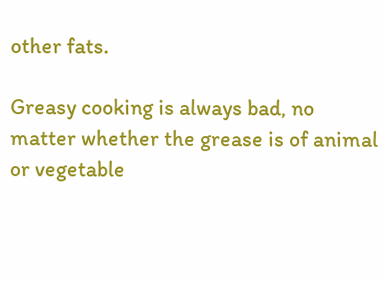other fats.

Greasy cooking is always bad, no matter whether the grease is of animal or vegetable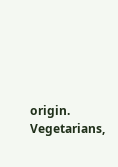origin. Vegetarians,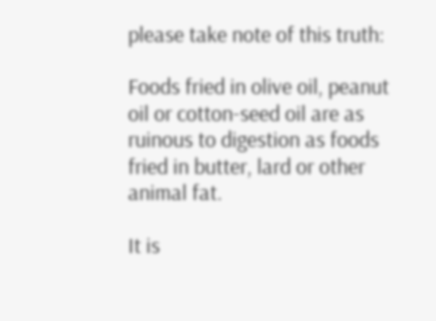please take note of this truth:

Foods fried in olive oil, peanut oil or cotton-seed oil are as ruinous to digestion as foods fried in butter, lard or other animal fat.

It is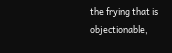the frying that is objectionable,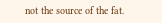not the source of the fat.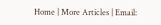Home | More Articles | Email: